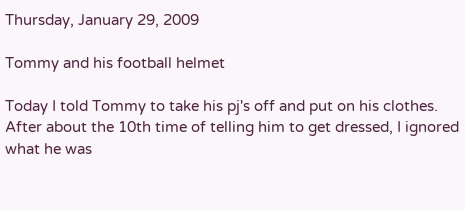Thursday, January 29, 2009

Tommy and his football helmet

Today I told Tommy to take his pj's off and put on his clothes. After about the 10th time of telling him to get dressed, I ignored what he was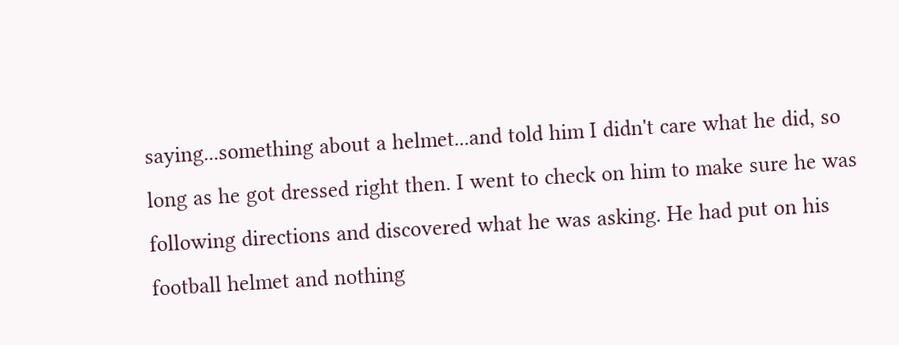saying...something about a helmet...and told him I didn't care what he did, so long as he got dressed right then. I went to check on him to make sure he was following directions and discovered what he was asking. He had put on his football helmet and nothing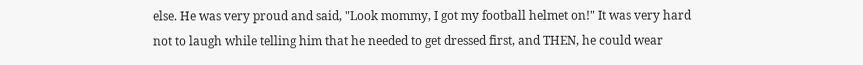else. He was very proud and said, "Look mommy, I got my football helmet on!" It was very hard not to laugh while telling him that he needed to get dressed first, and THEN, he could wear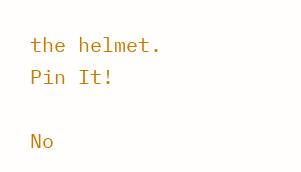the helmet.
Pin It!

No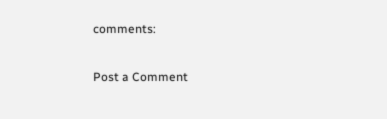comments:

Post a Comment